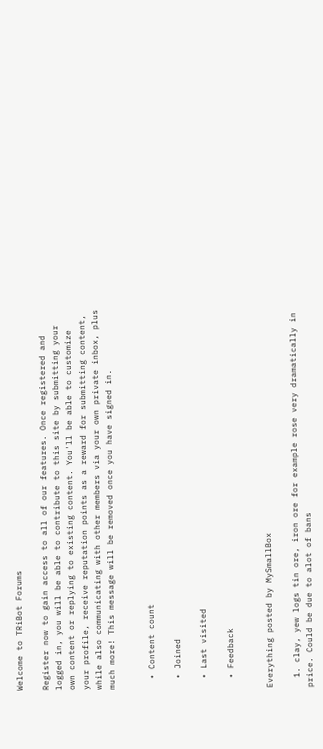Welcome to TRiBot Forums

Register now to gain access to all of our features. Once registered and logged in, you will be able to contribute to this site by submitting your own content or replying to existing content. You'll be able to customize your profile, receive reputation points as a reward for submitting content, while also communicating with other members via your own private inbox, plus much more! This message will be removed once you have signed in.


  • Content count

  • Joined

  • Last visited

  • Feedback


Everything posted by MySmallBox

  1. clay, yew logs tin ore, iron ore for example rose very dramatically in price. Could be due to alot of bans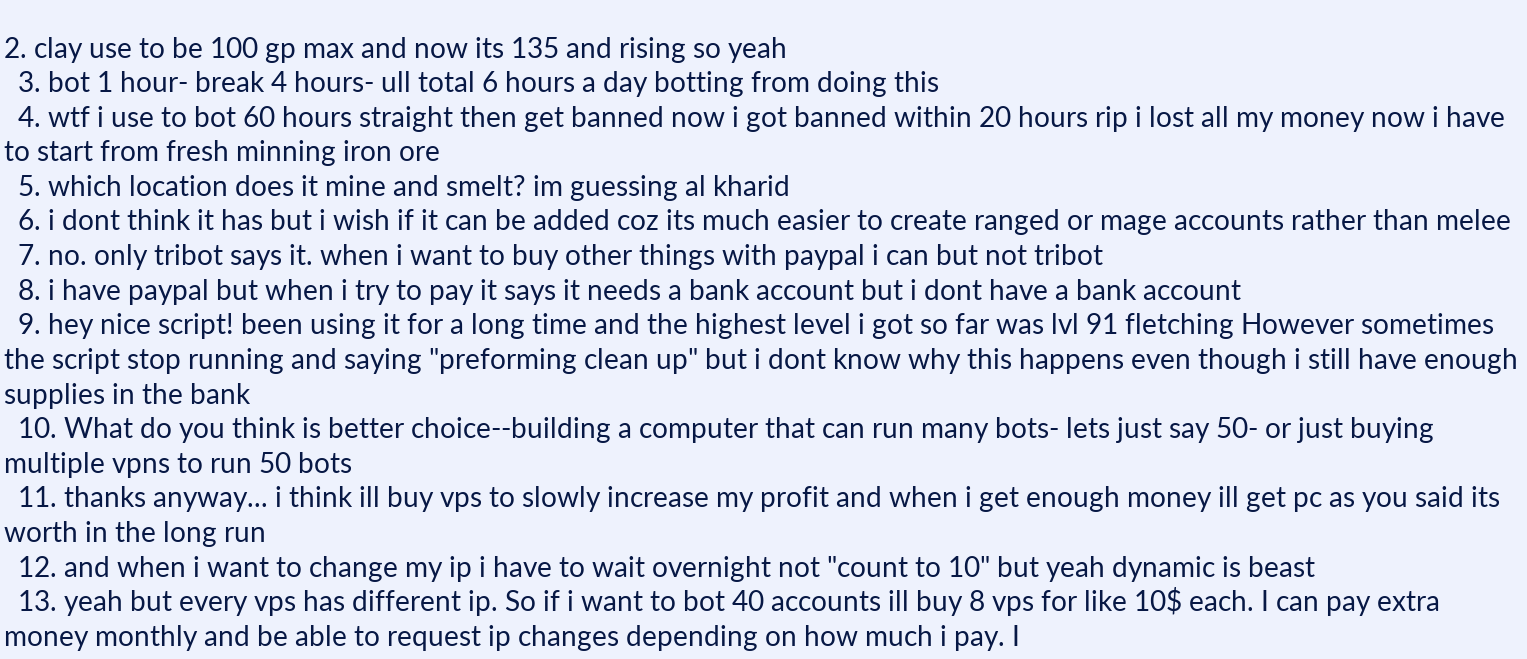2. clay use to be 100 gp max and now its 135 and rising so yeah
  3. bot 1 hour- break 4 hours- ull total 6 hours a day botting from doing this
  4. wtf i use to bot 60 hours straight then get banned now i got banned within 20 hours rip i lost all my money now i have to start from fresh minning iron ore
  5. which location does it mine and smelt? im guessing al kharid
  6. i dont think it has but i wish if it can be added coz its much easier to create ranged or mage accounts rather than melee
  7. no. only tribot says it. when i want to buy other things with paypal i can but not tribot
  8. i have paypal but when i try to pay it says it needs a bank account but i dont have a bank account
  9. hey nice script! been using it for a long time and the highest level i got so far was lvl 91 fletching However sometimes the script stop running and saying "preforming clean up" but i dont know why this happens even though i still have enough supplies in the bank
  10. What do you think is better choice--building a computer that can run many bots- lets just say 50- or just buying multiple vpns to run 50 bots
  11. thanks anyway... i think ill buy vps to slowly increase my profit and when i get enough money ill get pc as you said its worth in the long run
  12. and when i want to change my ip i have to wait overnight not "count to 10" but yeah dynamic is beast
  13. yeah but every vps has different ip. So if i want to bot 40 accounts ill buy 8 vps for like 10$ each. I can pay extra money monthly and be able to request ip changes depending on how much i pay. I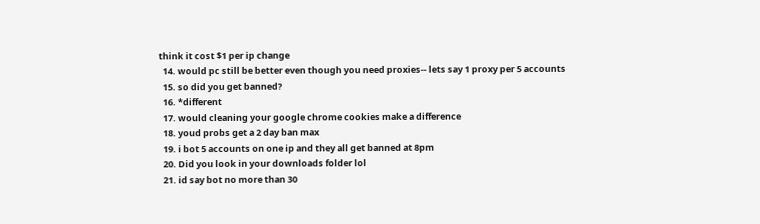think it cost $1 per ip change
  14. would pc still be better even though you need proxies-- lets say 1 proxy per 5 accounts
  15. so did you get banned?
  16. *different
  17. would cleaning your google chrome cookies make a difference
  18. youd probs get a 2 day ban max
  19. i bot 5 accounts on one ip and they all get banned at 8pm
  20. Did you look in your downloads folder lol
  21. id say bot no more than 30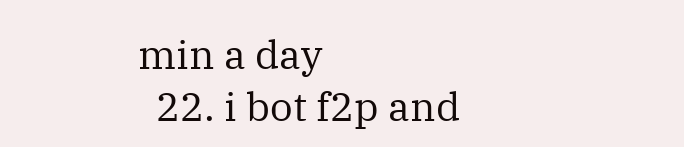min a day
  22. i bot f2p and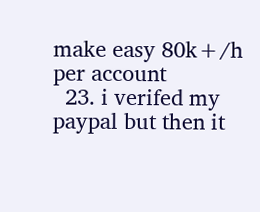make easy 80k+/h per account
  23. i verifed my paypal but then it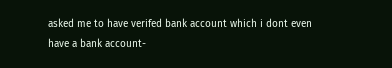asked me to have verifed bank account which i dont even have a bank account-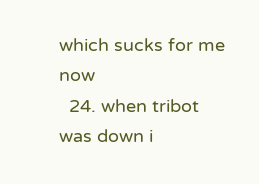which sucks for me now
  24. when tribot was down i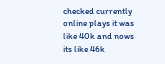checked currently online plays it was like 40k and nows its like 46k